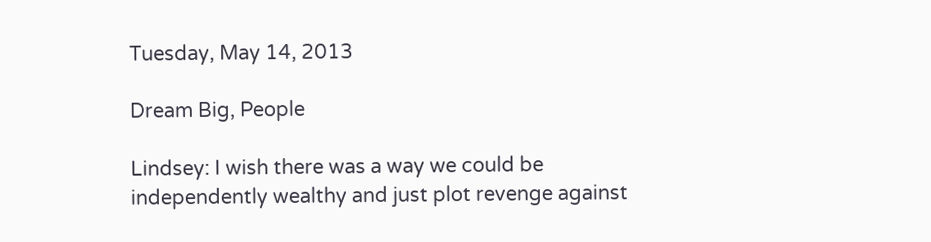Tuesday, May 14, 2013

Dream Big, People

Lindsey: I wish there was a way we could be independently wealthy and just plot revenge against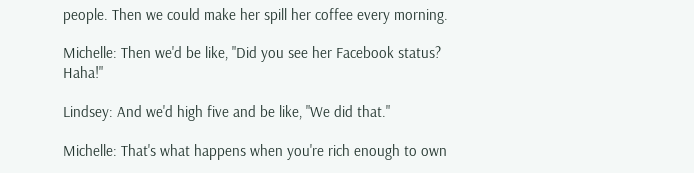people. Then we could make her spill her coffee every morning.

Michelle: Then we'd be like, "Did you see her Facebook status? Haha!"

Lindsey: And we'd high five and be like, "We did that."

Michelle: That's what happens when you're rich enough to own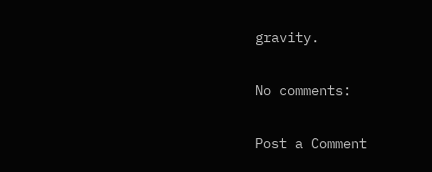gravity.

No comments:

Post a Comment